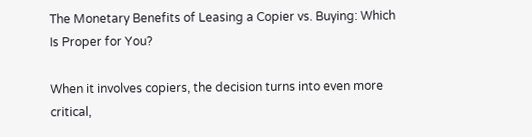The Monetary Benefits of Leasing a Copier vs. Buying: Which Is Proper for You?

When it involves copiers, the decision turns into even more critical,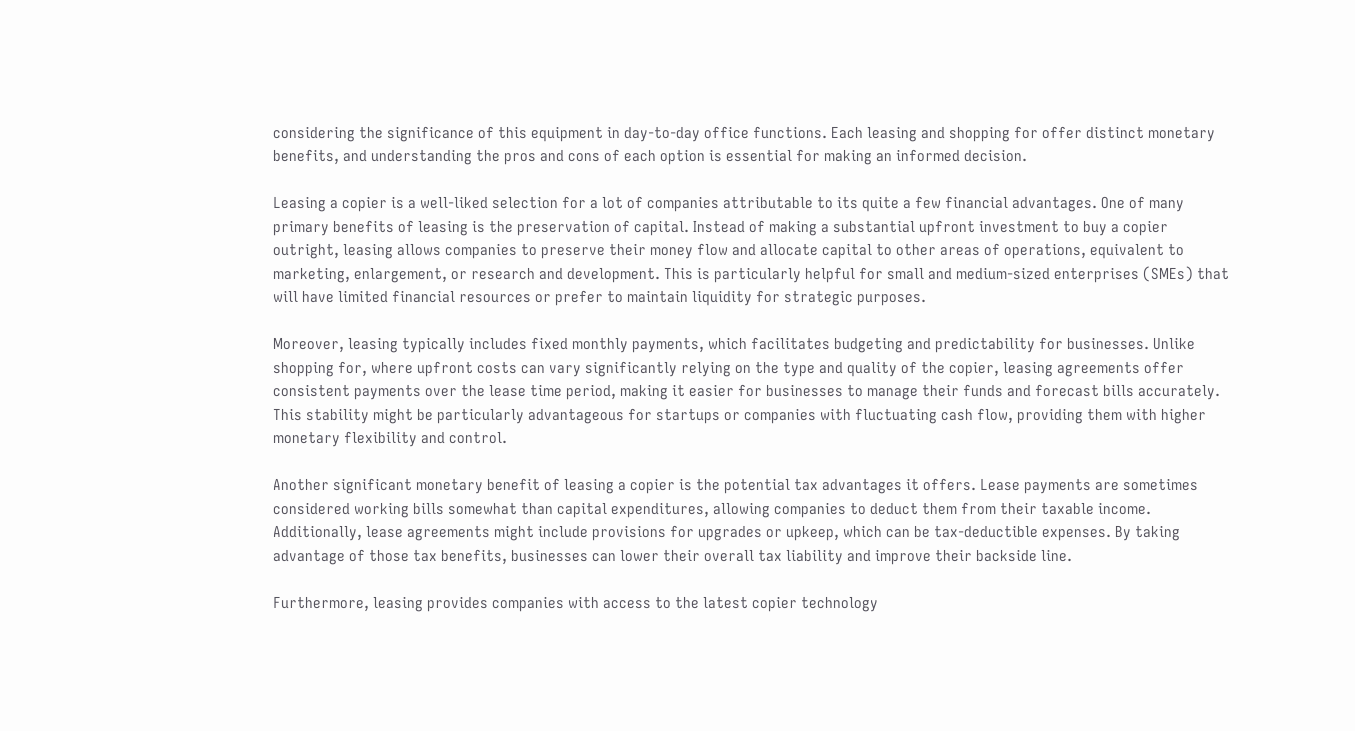considering the significance of this equipment in day-to-day office functions. Each leasing and shopping for offer distinct monetary benefits, and understanding the pros and cons of each option is essential for making an informed decision.

Leasing a copier is a well-liked selection for a lot of companies attributable to its quite a few financial advantages. One of many primary benefits of leasing is the preservation of capital. Instead of making a substantial upfront investment to buy a copier outright, leasing allows companies to preserve their money flow and allocate capital to other areas of operations, equivalent to marketing, enlargement, or research and development. This is particularly helpful for small and medium-sized enterprises (SMEs) that will have limited financial resources or prefer to maintain liquidity for strategic purposes.

Moreover, leasing typically includes fixed monthly payments, which facilitates budgeting and predictability for businesses. Unlike shopping for, where upfront costs can vary significantly relying on the type and quality of the copier, leasing agreements offer consistent payments over the lease time period, making it easier for businesses to manage their funds and forecast bills accurately. This stability might be particularly advantageous for startups or companies with fluctuating cash flow, providing them with higher monetary flexibility and control.

Another significant monetary benefit of leasing a copier is the potential tax advantages it offers. Lease payments are sometimes considered working bills somewhat than capital expenditures, allowing companies to deduct them from their taxable income. Additionally, lease agreements might include provisions for upgrades or upkeep, which can be tax-deductible expenses. By taking advantage of those tax benefits, businesses can lower their overall tax liability and improve their backside line.

Furthermore, leasing provides companies with access to the latest copier technology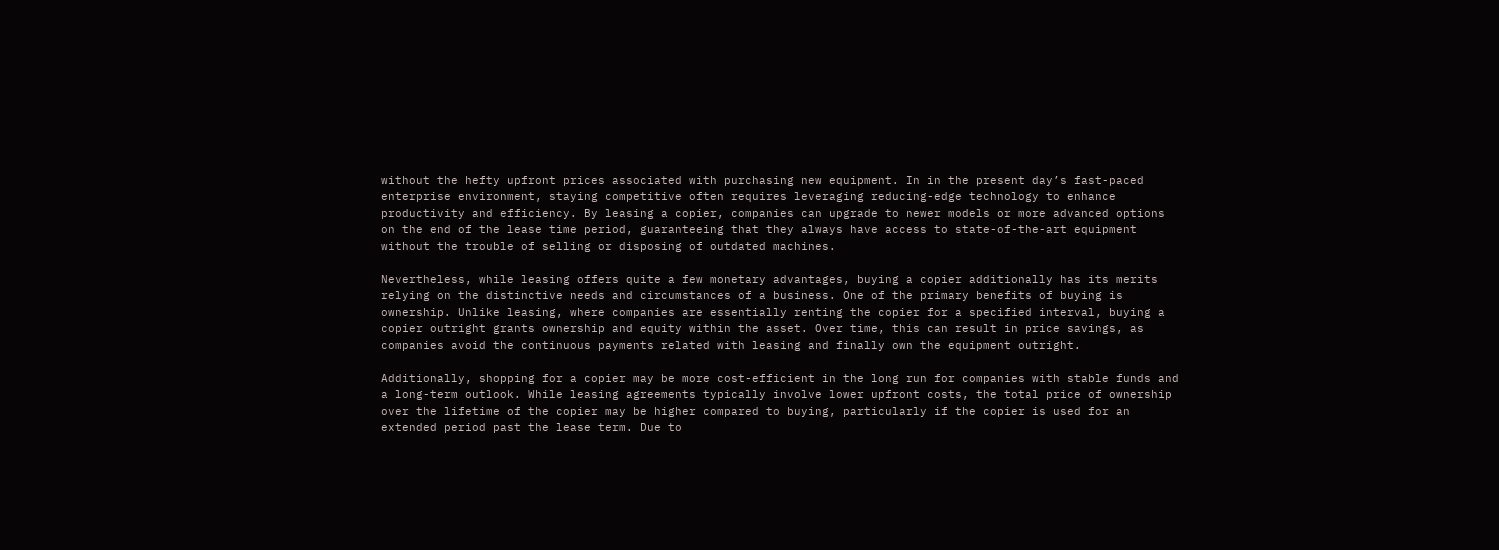without the hefty upfront prices associated with purchasing new equipment. In in the present day’s fast-paced enterprise environment, staying competitive often requires leveraging reducing-edge technology to enhance productivity and efficiency. By leasing a copier, companies can upgrade to newer models or more advanced options on the end of the lease time period, guaranteeing that they always have access to state-of-the-art equipment without the trouble of selling or disposing of outdated machines.

Nevertheless, while leasing offers quite a few monetary advantages, buying a copier additionally has its merits relying on the distinctive needs and circumstances of a business. One of the primary benefits of buying is ownership. Unlike leasing, where companies are essentially renting the copier for a specified interval, buying a copier outright grants ownership and equity within the asset. Over time, this can result in price savings, as companies avoid the continuous payments related with leasing and finally own the equipment outright.

Additionally, shopping for a copier may be more cost-efficient in the long run for companies with stable funds and a long-term outlook. While leasing agreements typically involve lower upfront costs, the total price of ownership over the lifetime of the copier may be higher compared to buying, particularly if the copier is used for an extended period past the lease term. Due to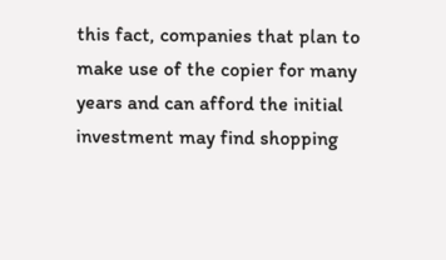this fact, companies that plan to make use of the copier for many years and can afford the initial investment may find shopping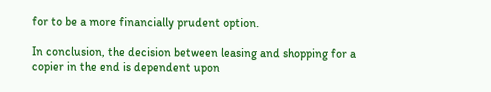for to be a more financially prudent option.

In conclusion, the decision between leasing and shopping for a copier in the end is dependent upon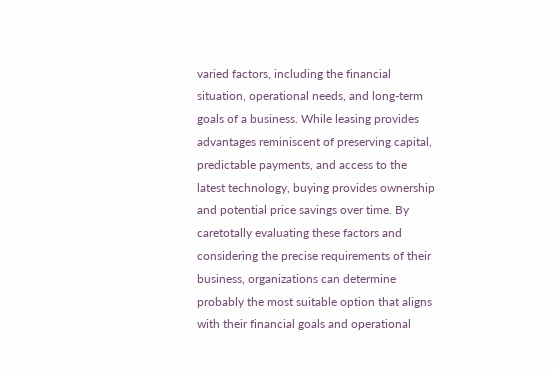varied factors, including the financial situation, operational needs, and long-term goals of a business. While leasing provides advantages reminiscent of preserving capital, predictable payments, and access to the latest technology, buying provides ownership and potential price savings over time. By caretotally evaluating these factors and considering the precise requirements of their business, organizations can determine probably the most suitable option that aligns with their financial goals and operational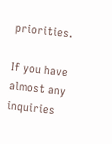priorities.

If you have almost any inquiries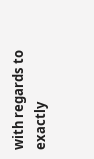with regards to exactly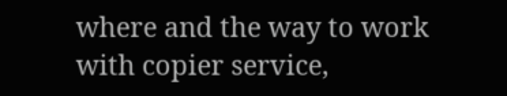where and the way to work with copier service,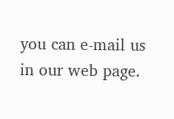you can e-mail us in our web page.